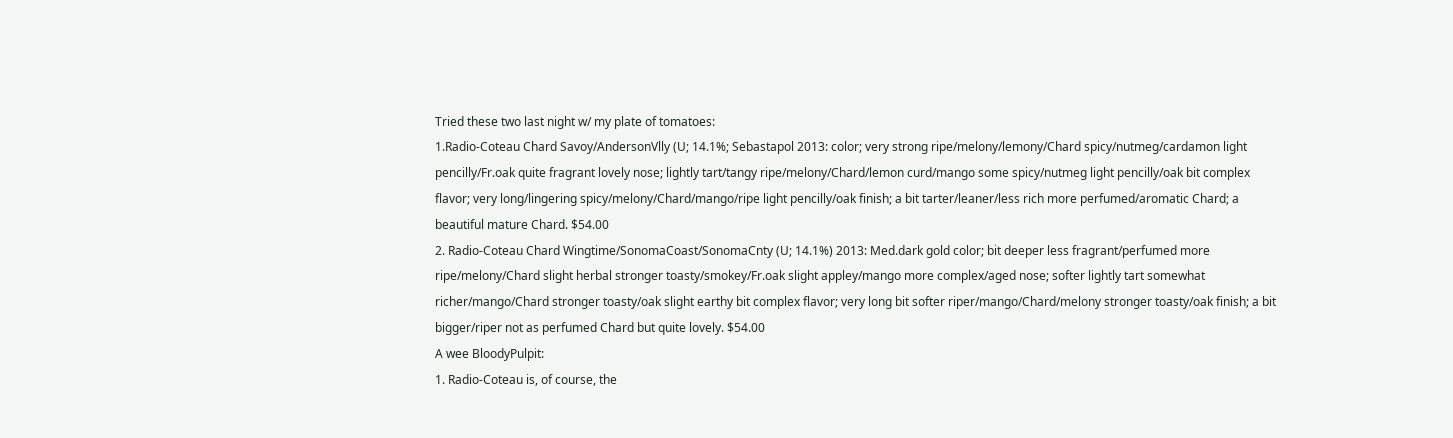Tried these two last night w/ my plate of tomatoes:
1.Radio-Coteau Chard Savoy/AndersonVlly (U; 14.1%; Sebastapol 2013: color; very strong ripe/melony/lemony/Chard spicy/nutmeg/cardamon light pencilly/Fr.oak quite fragrant lovely nose; lightly tart/tangy ripe/melony/Chard/lemon curd/mango some spicy/nutmeg light pencilly/oak bit complex flavor; very long/lingering spicy/melony/Chard/mango/ripe light pencilly/oak finish; a bit tarter/leaner/less rich more perfumed/aromatic Chard; a beautiful mature Chard. $54.00
2. Radio-Coteau Chard Wingtime/SonomaCoast/SonomaCnty (U; 14.1%) 2013: Med.dark gold color; bit deeper less fragrant/perfumed more ripe/melony/Chard slight herbal stronger toasty/smokey/Fr.oak slight appley/mango more complex/aged nose; softer lightly tart somewhat richer/mango/Chard stronger toasty/oak slight earthy bit complex flavor; very long bit softer riper/mango/Chard/melony stronger toasty/oak finish; a bit bigger/riper not as perfumed Chard but quite lovely. $54.00
A wee BloodyPulpit:
1. Radio-Coteau is, of course, the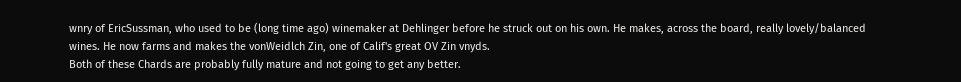wnry of EricSussman, who used to be (long time ago) winemaker at Dehlinger before he struck out on his own. He makes, across the board, really lovely/balanced wines. He now farms and makes the vonWeidlch Zin, one of Calif's great OV Zin vnyds.
Both of these Chards are probably fully mature and not going to get any better.